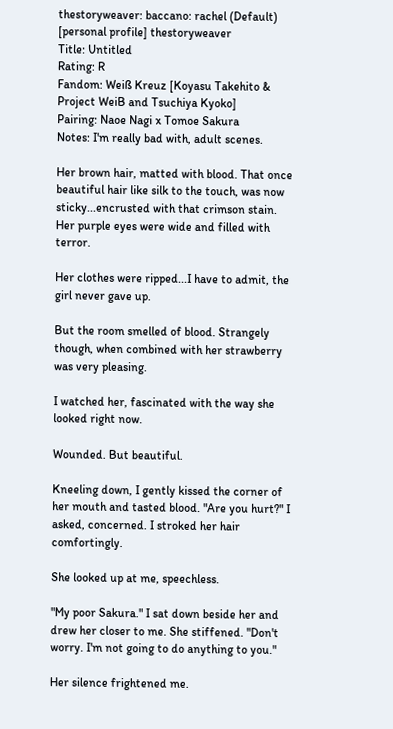thestoryweaver: baccano: rachel (Default)
[personal profile] thestoryweaver
Title: Untitled
Rating: R
Fandom: Weiß Kreuz [Koyasu Takehito & Project WeiB and Tsuchiya Kyoko]
Pairing: Naoe Nagi x Tomoe Sakura
Notes: I'm really bad with, adult scenes.

Her brown hair, matted with blood. That once beautiful hair like silk to the touch, was now sticky...encrusted with that crimson stain. Her purple eyes were wide and filled with terror.

Her clothes were ripped...I have to admit, the girl never gave up.

But the room smelled of blood. Strangely though, when combined with her strawberry was very pleasing.

I watched her, fascinated with the way she looked right now.

Wounded. But beautiful.

Kneeling down, I gently kissed the corner of her mouth and tasted blood. "Are you hurt?" I asked, concerned. I stroked her hair comfortingly.

She looked up at me, speechless.

"My poor Sakura." I sat down beside her and drew her closer to me. She stiffened. "Don't worry. I'm not going to do anything to you."

Her silence frightened me.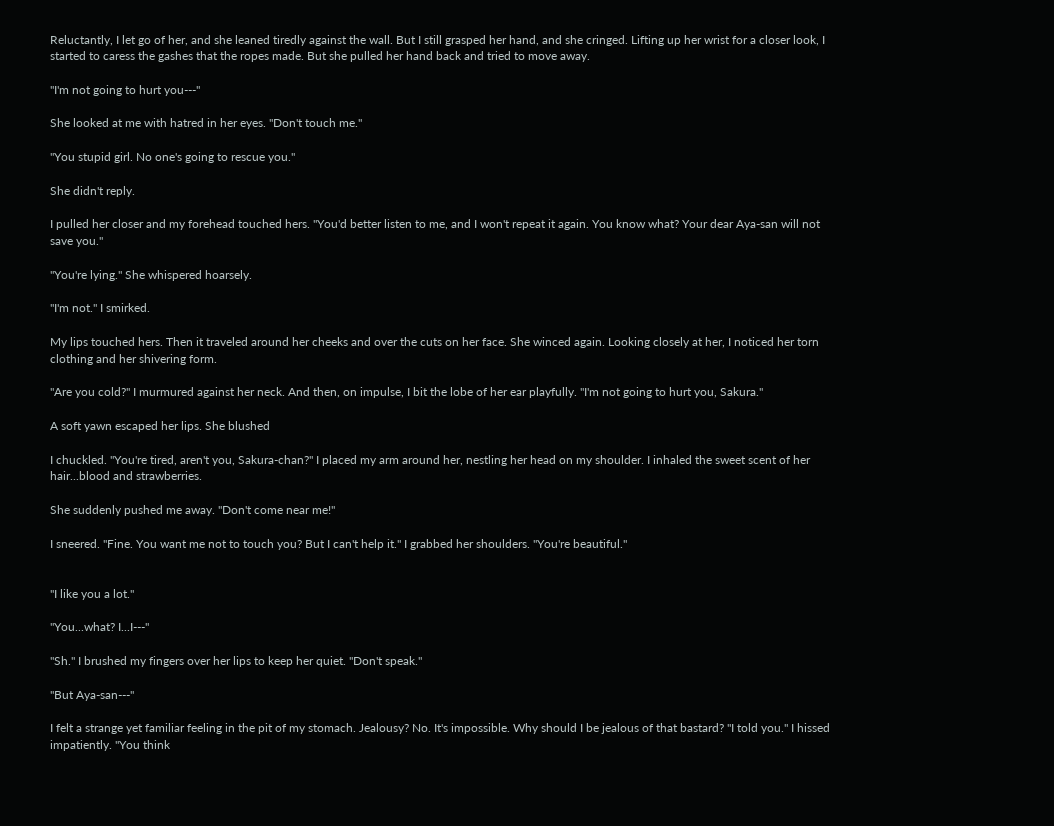Reluctantly, I let go of her, and she leaned tiredly against the wall. But I still grasped her hand, and she cringed. Lifting up her wrist for a closer look, I started to caress the gashes that the ropes made. But she pulled her hand back and tried to move away.

"I'm not going to hurt you---"

She looked at me with hatred in her eyes. "Don't touch me."

"You stupid girl. No one's going to rescue you."

She didn't reply.

I pulled her closer and my forehead touched hers. "You'd better listen to me, and I won't repeat it again. You know what? Your dear Aya-san will not save you."

"You're lying." She whispered hoarsely.

"I'm not." I smirked.

My lips touched hers. Then it traveled around her cheeks and over the cuts on her face. She winced again. Looking closely at her, I noticed her torn clothing and her shivering form.

"Are you cold?" I murmured against her neck. And then, on impulse, I bit the lobe of her ear playfully. "I'm not going to hurt you, Sakura."

A soft yawn escaped her lips. She blushed

I chuckled. "You're tired, aren't you, Sakura-chan?" I placed my arm around her, nestling her head on my shoulder. I inhaled the sweet scent of her hair...blood and strawberries.

She suddenly pushed me away. "Don't come near me!"

I sneered. "Fine. You want me not to touch you? But I can't help it." I grabbed her shoulders. "You're beautiful."


"I like you a lot."

"You...what? I...I---"

"Sh." I brushed my fingers over her lips to keep her quiet. "Don't speak."

"But Aya-san---"

I felt a strange yet familiar feeling in the pit of my stomach. Jealousy? No. It's impossible. Why should I be jealous of that bastard? "I told you." I hissed impatiently. "You think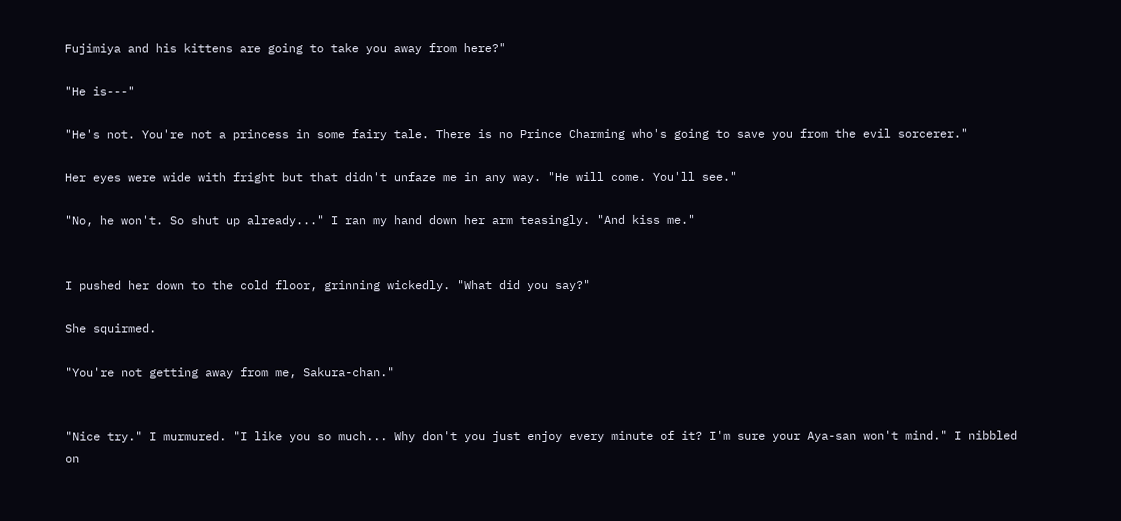Fujimiya and his kittens are going to take you away from here?"

"He is---"

"He's not. You're not a princess in some fairy tale. There is no Prince Charming who's going to save you from the evil sorcerer."

Her eyes were wide with fright but that didn't unfaze me in any way. "He will come. You'll see."

"No, he won't. So shut up already..." I ran my hand down her arm teasingly. "And kiss me."


I pushed her down to the cold floor, grinning wickedly. "What did you say?"

She squirmed.

"You're not getting away from me, Sakura-chan."


"Nice try." I murmured. "I like you so much... Why don't you just enjoy every minute of it? I'm sure your Aya-san won't mind." I nibbled on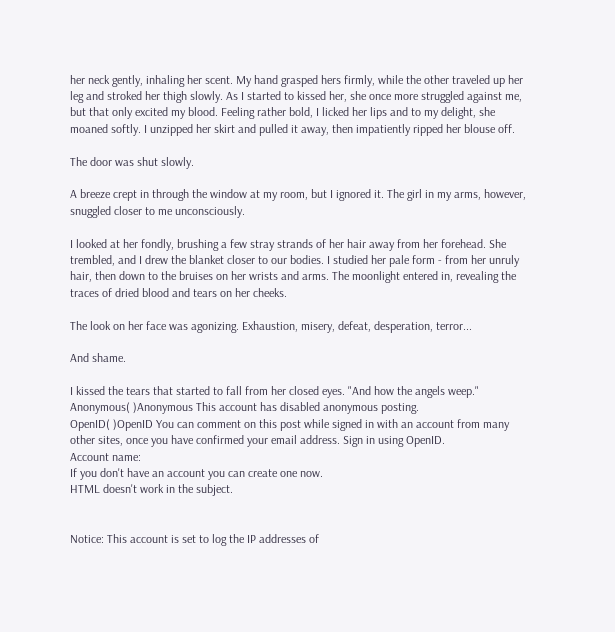her neck gently, inhaling her scent. My hand grasped hers firmly, while the other traveled up her leg and stroked her thigh slowly. As I started to kissed her, she once more struggled against me, but that only excited my blood. Feeling rather bold, I licked her lips and to my delight, she moaned softly. I unzipped her skirt and pulled it away, then impatiently ripped her blouse off.

The door was shut slowly.

A breeze crept in through the window at my room, but I ignored it. The girl in my arms, however, snuggled closer to me unconsciously.

I looked at her fondly, brushing a few stray strands of her hair away from her forehead. She trembled, and I drew the blanket closer to our bodies. I studied her pale form - from her unruly hair, then down to the bruises on her wrists and arms. The moonlight entered in, revealing the traces of dried blood and tears on her cheeks.

The look on her face was agonizing. Exhaustion, misery, defeat, desperation, terror...

And shame.

I kissed the tears that started to fall from her closed eyes. "And how the angels weep."
Anonymous( )Anonymous This account has disabled anonymous posting.
OpenID( )OpenID You can comment on this post while signed in with an account from many other sites, once you have confirmed your email address. Sign in using OpenID.
Account name:
If you don't have an account you can create one now.
HTML doesn't work in the subject.


Notice: This account is set to log the IP addresses of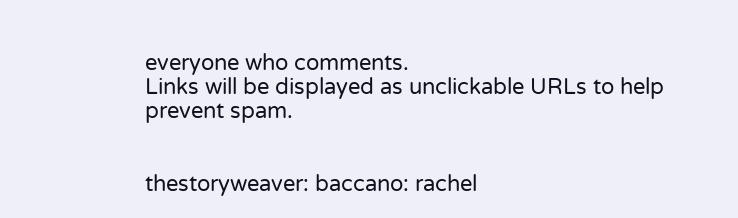everyone who comments.
Links will be displayed as unclickable URLs to help prevent spam.


thestoryweaver: baccano: rachel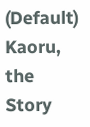(Default)
Kaoru, the Story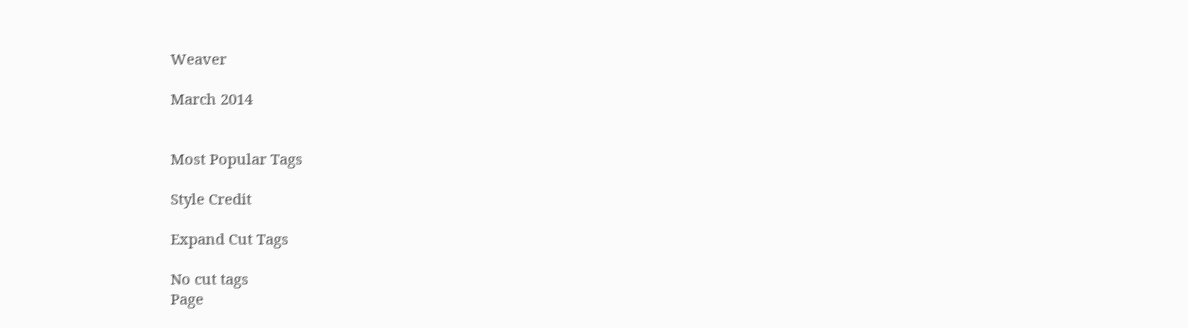Weaver

March 2014


Most Popular Tags

Style Credit

Expand Cut Tags

No cut tags
Page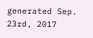generated Sep. 23rd, 2017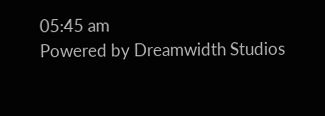05:45 am
Powered by Dreamwidth Studios